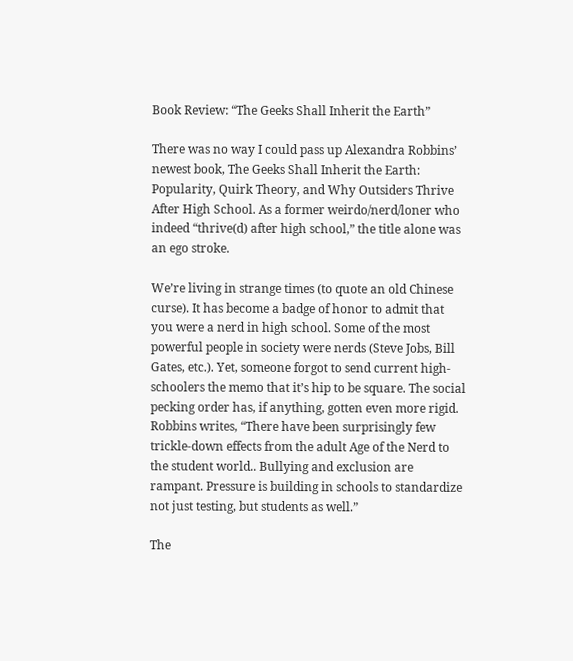Book Review: “The Geeks Shall Inherit the Earth”

There was no way I could pass up Alexandra Robbins’ newest book, The Geeks Shall Inherit the Earth: Popularity, Quirk Theory, and Why Outsiders Thrive After High School. As a former weirdo/nerd/loner who indeed “thrive(d) after high school,” the title alone was an ego stroke.

We’re living in strange times (to quote an old Chinese curse). It has become a badge of honor to admit that you were a nerd in high school. Some of the most powerful people in society were nerds (Steve Jobs, Bill Gates, etc.). Yet, someone forgot to send current high-schoolers the memo that it’s hip to be square. The social pecking order has, if anything, gotten even more rigid. Robbins writes, “There have been surprisingly few trickle-down effects from the adult Age of the Nerd to the student world.. Bullying and exclusion are rampant. Pressure is building in schools to standardize not just testing, but students as well.”

The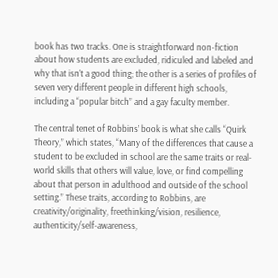book has two tracks. One is straightforward non-fiction about how students are excluded, ridiculed and labeled and why that isn’t a good thing; the other is a series of profiles of seven very different people in different high schools, including a “popular bitch” and a gay faculty member.

The central tenet of Robbins’ book is what she calls “Quirk Theory,” which states, “Many of the differences that cause a student to be excluded in school are the same traits or real-world skills that others will value, love, or find compelling about that person in adulthood and outside of the school setting.” These traits, according to Robbins, are creativity/originality, freethinking/vision, resilience, authenticity/self-awareness,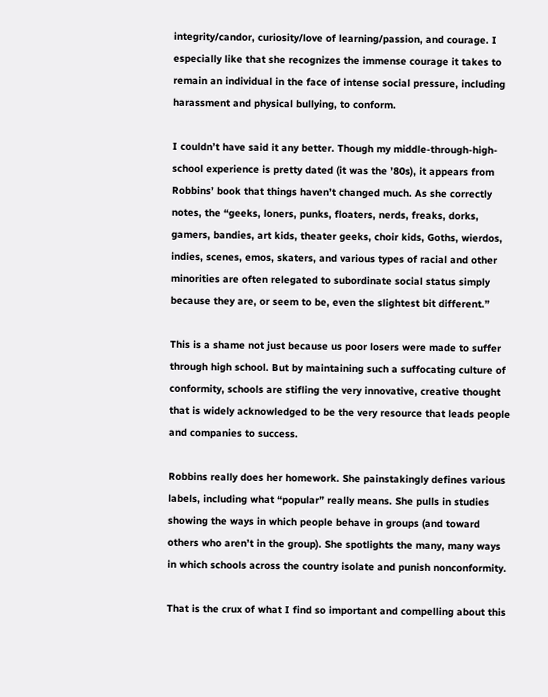integrity/candor, curiosity/love of learning/passion, and courage. I especially like that she recognizes the immense courage it takes to remain an individual in the face of intense social pressure, including harassment and physical bullying, to conform.

I couldn’t have said it any better. Though my middle-through-high-school experience is pretty dated (it was the ’80s), it appears from Robbins’ book that things haven’t changed much. As she correctly notes, the “geeks, loners, punks, floaters, nerds, freaks, dorks, gamers, bandies, art kids, theater geeks, choir kids, Goths, wierdos, indies, scenes, emos, skaters, and various types of racial and other minorities are often relegated to subordinate social status simply because they are, or seem to be, even the slightest bit different.”

This is a shame not just because us poor losers were made to suffer through high school. But by maintaining such a suffocating culture of conformity, schools are stifling the very innovative, creative thought that is widely acknowledged to be the very resource that leads people and companies to success.

Robbins really does her homework. She painstakingly defines various labels, including what “popular” really means. She pulls in studies showing the ways in which people behave in groups (and toward others who aren’t in the group). She spotlights the many, many ways in which schools across the country isolate and punish nonconformity.

That is the crux of what I find so important and compelling about this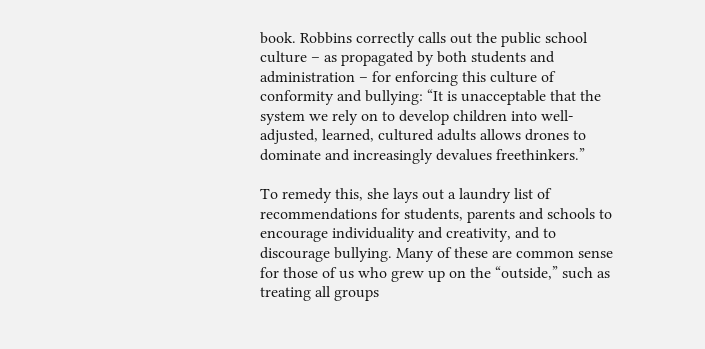book. Robbins correctly calls out the public school culture – as propagated by both students and administration – for enforcing this culture of conformity and bullying: “It is unacceptable that the system we rely on to develop children into well-adjusted, learned, cultured adults allows drones to dominate and increasingly devalues freethinkers.”

To remedy this, she lays out a laundry list of recommendations for students, parents and schools to encourage individuality and creativity, and to discourage bullying. Many of these are common sense for those of us who grew up on the “outside,” such as treating all groups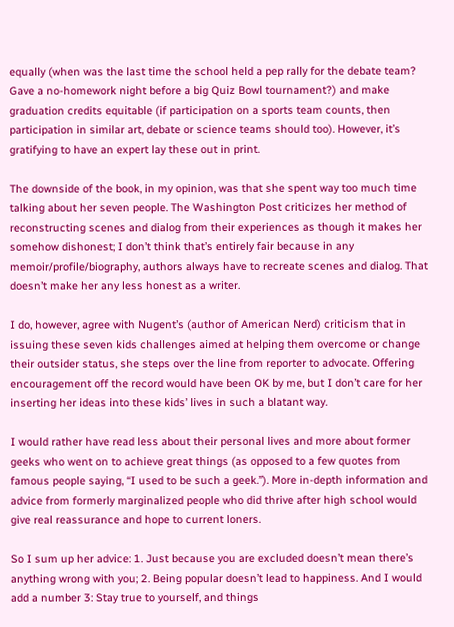equally (when was the last time the school held a pep rally for the debate team? Gave a no-homework night before a big Quiz Bowl tournament?) and make graduation credits equitable (if participation on a sports team counts, then participation in similar art, debate or science teams should too). However, it’s gratifying to have an expert lay these out in print.

The downside of the book, in my opinion, was that she spent way too much time talking about her seven people. The Washington Post criticizes her method of reconstructing scenes and dialog from their experiences as though it makes her somehow dishonest; I don’t think that’s entirely fair because in any memoir/profile/biography, authors always have to recreate scenes and dialog. That doesn’t make her any less honest as a writer.

I do, however, agree with Nugent’s (author of American Nerd) criticism that in issuing these seven kids challenges aimed at helping them overcome or change their outsider status, she steps over the line from reporter to advocate. Offering encouragement off the record would have been OK by me, but I don’t care for her inserting her ideas into these kids’ lives in such a blatant way.

I would rather have read less about their personal lives and more about former geeks who went on to achieve great things (as opposed to a few quotes from famous people saying, “I used to be such a geek.”). More in-depth information and advice from formerly marginalized people who did thrive after high school would give real reassurance and hope to current loners.

So I sum up her advice: 1. Just because you are excluded doesn’t mean there’s anything wrong with you; 2. Being popular doesn’t lead to happiness. And I would add a number 3: Stay true to yourself, and things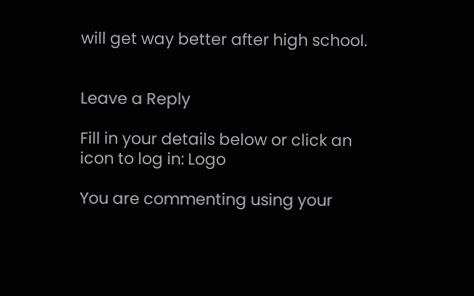will get way better after high school.


Leave a Reply

Fill in your details below or click an icon to log in: Logo

You are commenting using your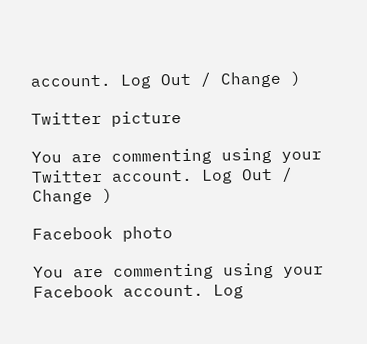account. Log Out / Change )

Twitter picture

You are commenting using your Twitter account. Log Out / Change )

Facebook photo

You are commenting using your Facebook account. Log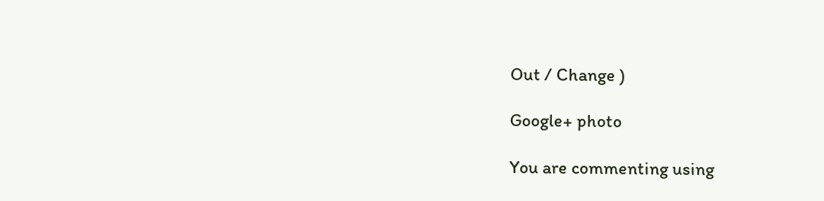Out / Change )

Google+ photo

You are commenting using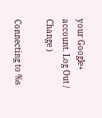your Google+ account. Log Out / Change )

Connecting to %s